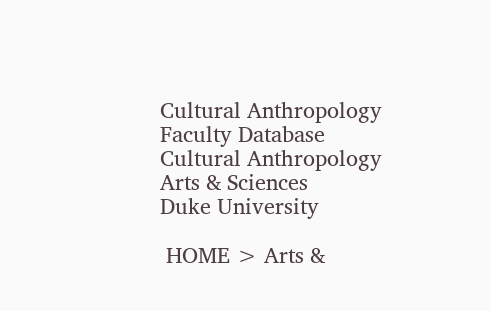Cultural Anthropology Faculty Database
Cultural Anthropology
Arts & Sciences
Duke University

 HOME > Arts &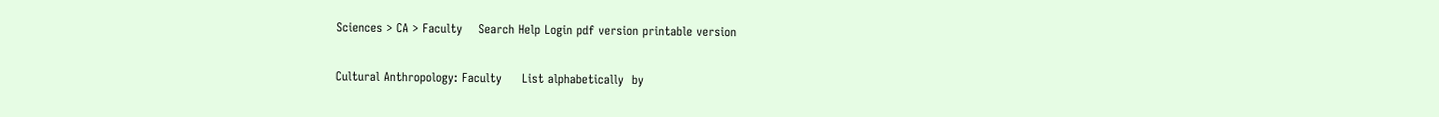Sciences > CA > Faculty    Search Help Login pdf version printable version

Cultural Anthropology: Faculty     List alphabetically  by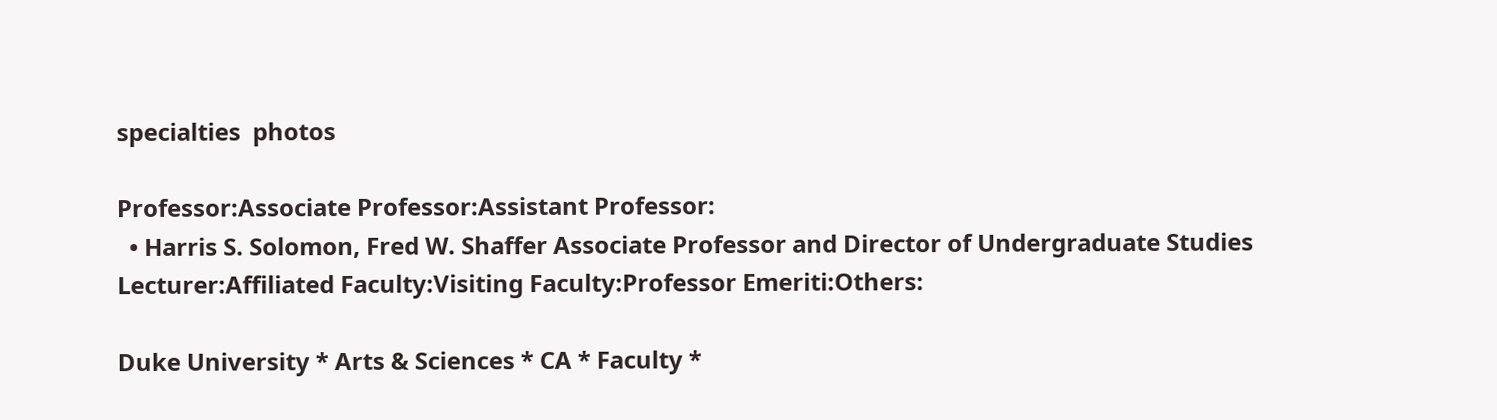specialties  photos

Professor:Associate Professor:Assistant Professor:
  • Harris S. Solomon, Fred W. Shaffer Associate Professor and Director of Undergraduate Studies
Lecturer:Affiliated Faculty:Visiting Faculty:Professor Emeriti:Others:

Duke University * Arts & Sciences * CA * Faculty *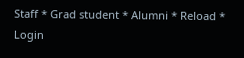Staff * Grad student * Alumni * Reload * Login